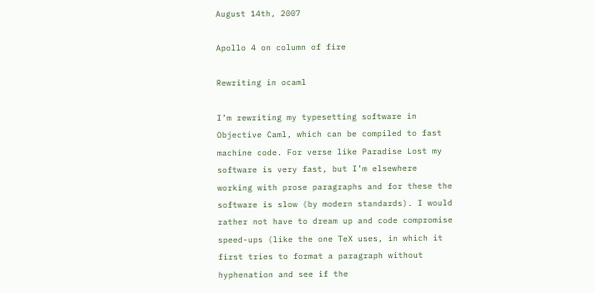August 14th, 2007

Apollo 4 on column of fire

Rewriting in ocaml

I’m rewriting my typesetting software in Objective Caml, which can be compiled to fast machine code. For verse like Paradise Lost my software is very fast, but I’m elsewhere working with prose paragraphs and for these the software is slow (by modern standards). I would rather not have to dream up and code compromise speed-ups (like the one TeX uses, in which it first tries to format a paragraph without hyphenation and see if the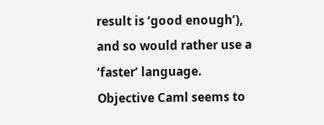result is ‘good enough’), and so would rather use a ‘faster’ language. Objective Caml seems to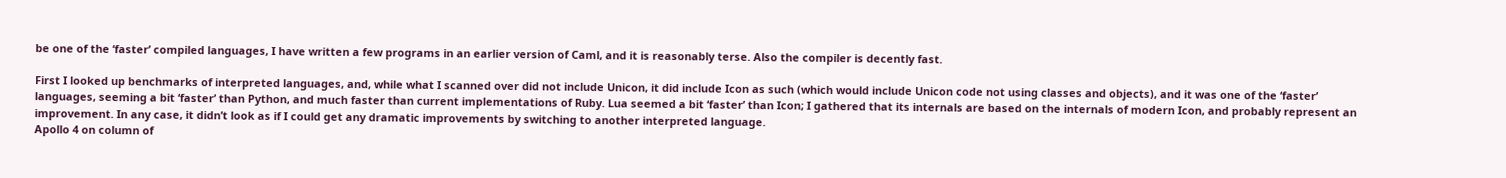be one of the ‘faster’ compiled languages, I have written a few programs in an earlier version of Caml, and it is reasonably terse. Also the compiler is decently fast.

First I looked up benchmarks of interpreted languages, and, while what I scanned over did not include Unicon, it did include Icon as such (which would include Unicon code not using classes and objects), and it was one of the ‘faster’ languages, seeming a bit ‘faster’ than Python, and much faster than current implementations of Ruby. Lua seemed a bit ‘faster’ than Icon; I gathered that its internals are based on the internals of modern Icon, and probably represent an improvement. In any case, it didn’t look as if I could get any dramatic improvements by switching to another interpreted language.
Apollo 4 on column of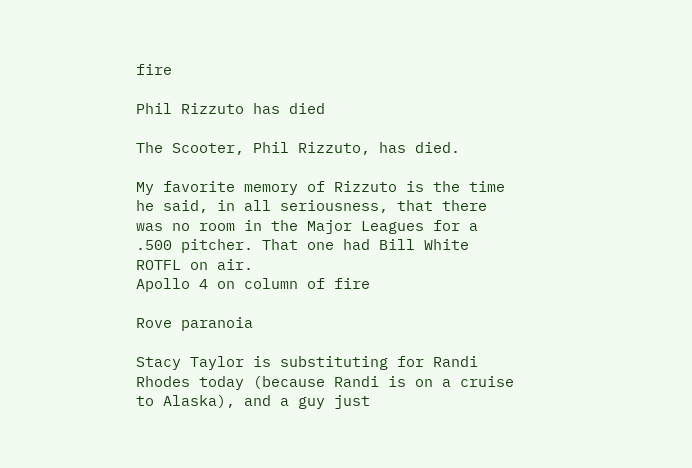fire

Phil Rizzuto has died

The Scooter, Phil Rizzuto, has died.

My favorite memory of Rizzuto is the time he said, in all seriousness, that there was no room in the Major Leagues for a .500 pitcher. That one had Bill White ROTFL on air.
Apollo 4 on column of fire

Rove paranoia

Stacy Taylor is substituting for Randi Rhodes today (because Randi is on a cruise to Alaska), and a guy just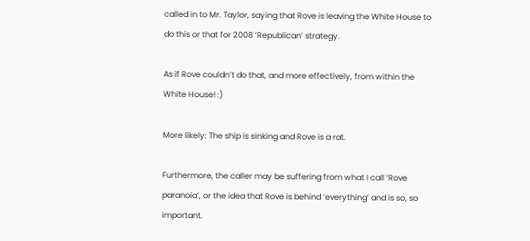called in to Mr. Taylor, saying that Rove is leaving the White House to do this or that for 2008 ‘Republican’ strategy.

As if Rove couldn’t do that, and more effectively, from within the White House! :)

More likely: The ship is sinking and Rove is a rat.

Furthermore, the caller may be suffering from what I call ‘Rove paranoia’, or the idea that Rove is behind ‘everything’ and is so, so important.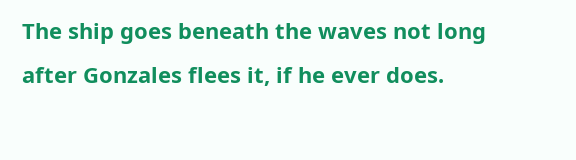The ship goes beneath the waves not long after Gonzales flees it, if he ever does.